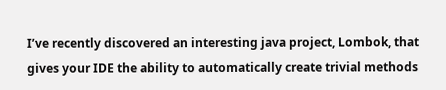I’ve recently discovered an interesting java project, Lombok, that gives your IDE the ability to automatically create trivial methods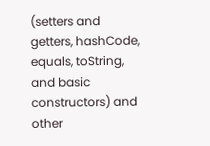(setters and getters, hashCode, equals, toString, and basic constructors) and other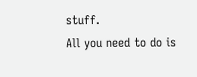stuff.
All you need to do is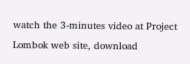watch the 3-minutes video at Project Lombok web site, download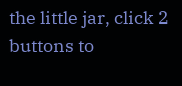the little jar, click 2 buttons to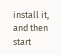install it, and then start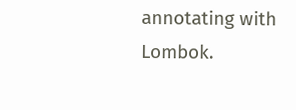annotating with Lombok.